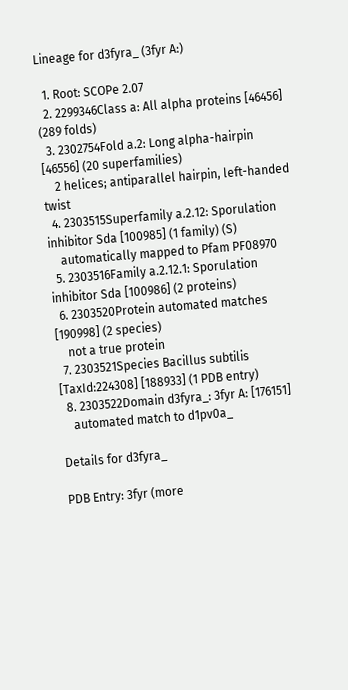Lineage for d3fyra_ (3fyr A:)

  1. Root: SCOPe 2.07
  2. 2299346Class a: All alpha proteins [46456] (289 folds)
  3. 2302754Fold a.2: Long alpha-hairpin [46556] (20 superfamilies)
    2 helices; antiparallel hairpin, left-handed twist
  4. 2303515Superfamily a.2.12: Sporulation inhibitor Sda [100985] (1 family) (S)
    automatically mapped to Pfam PF08970
  5. 2303516Family a.2.12.1: Sporulation inhibitor Sda [100986] (2 proteins)
  6. 2303520Protein automated matches [190998] (2 species)
    not a true protein
  7. 2303521Species Bacillus subtilis [TaxId:224308] [188933] (1 PDB entry)
  8. 2303522Domain d3fyra_: 3fyr A: [176151]
    automated match to d1pv0a_

Details for d3fyra_

PDB Entry: 3fyr (more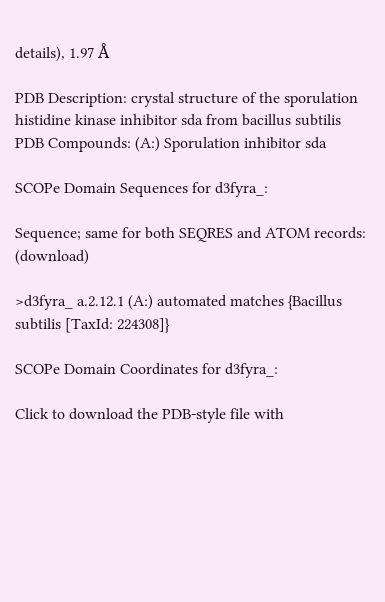details), 1.97 Å

PDB Description: crystal structure of the sporulation histidine kinase inhibitor sda from bacillus subtilis
PDB Compounds: (A:) Sporulation inhibitor sda

SCOPe Domain Sequences for d3fyra_:

Sequence; same for both SEQRES and ATOM records: (download)

>d3fyra_ a.2.12.1 (A:) automated matches {Bacillus subtilis [TaxId: 224308]}

SCOPe Domain Coordinates for d3fyra_:

Click to download the PDB-style file with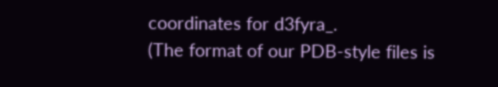coordinates for d3fyra_.
(The format of our PDB-style files is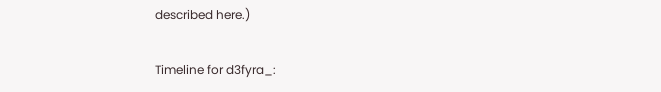described here.)

Timeline for d3fyra_: